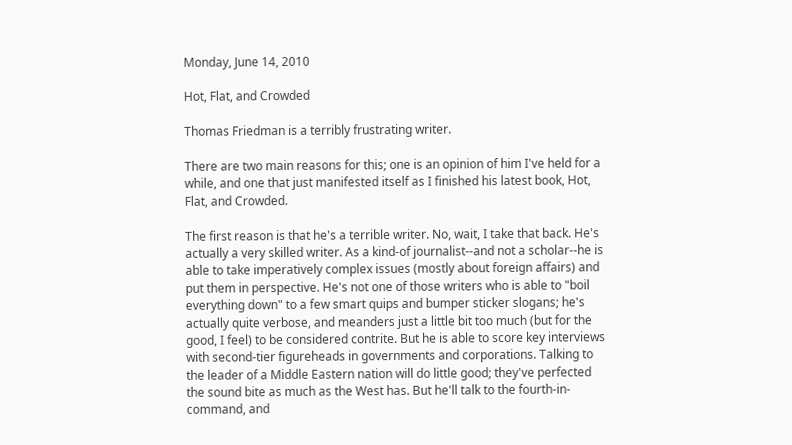Monday, June 14, 2010

Hot, Flat, and Crowded

Thomas Friedman is a terribly frustrating writer.

There are two main reasons for this; one is an opinion of him I've held for a while, and one that just manifested itself as I finished his latest book, Hot, Flat, and Crowded.

The first reason is that he's a terrible writer. No, wait, I take that back. He's actually a very skilled writer. As a kind-of journalist--and not a scholar--he is able to take imperatively complex issues (mostly about foreign affairs) and put them in perspective. He's not one of those writers who is able to "boil everything down" to a few smart quips and bumper sticker slogans; he's actually quite verbose, and meanders just a little bit too much (but for the good, I feel) to be considered contrite. But he is able to score key interviews with second-tier figureheads in governments and corporations. Talking to the leader of a Middle Eastern nation will do little good; they've perfected the sound bite as much as the West has. But he'll talk to the fourth-in-command, and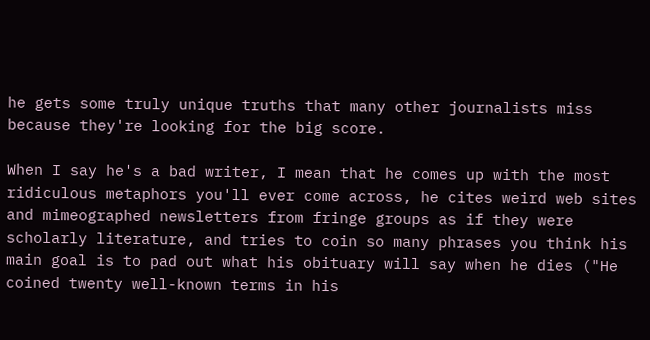he gets some truly unique truths that many other journalists miss because they're looking for the big score.

When I say he's a bad writer, I mean that he comes up with the most ridiculous metaphors you'll ever come across, he cites weird web sites and mimeographed newsletters from fringe groups as if they were scholarly literature, and tries to coin so many phrases you think his main goal is to pad out what his obituary will say when he dies ("He coined twenty well-known terms in his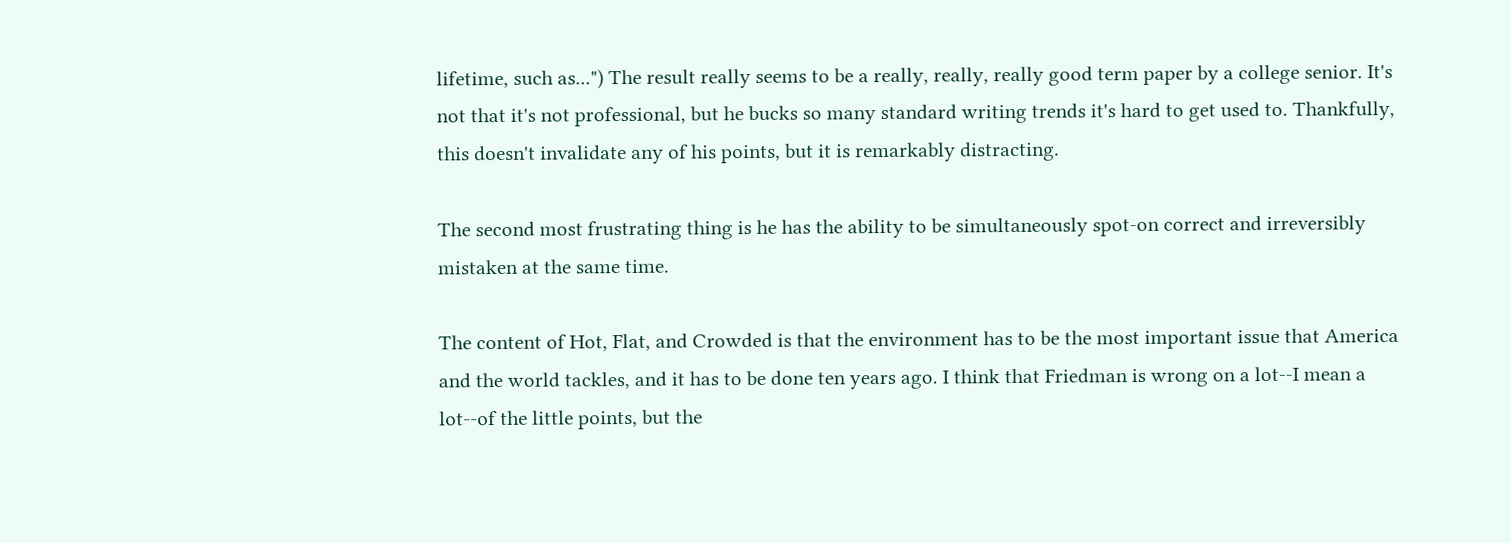lifetime, such as...") The result really seems to be a really, really, really good term paper by a college senior. It's not that it's not professional, but he bucks so many standard writing trends it's hard to get used to. Thankfully, this doesn't invalidate any of his points, but it is remarkably distracting.

The second most frustrating thing is he has the ability to be simultaneously spot-on correct and irreversibly mistaken at the same time.

The content of Hot, Flat, and Crowded is that the environment has to be the most important issue that America and the world tackles, and it has to be done ten years ago. I think that Friedman is wrong on a lot--I mean a lot--of the little points, but the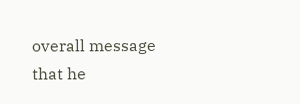overall message that he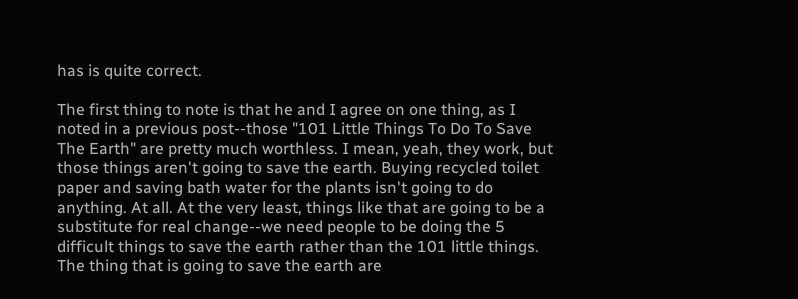has is quite correct.

The first thing to note is that he and I agree on one thing, as I noted in a previous post--those "101 Little Things To Do To Save The Earth" are pretty much worthless. I mean, yeah, they work, but those things aren't going to save the earth. Buying recycled toilet paper and saving bath water for the plants isn't going to do anything. At all. At the very least, things like that are going to be a substitute for real change--we need people to be doing the 5 difficult things to save the earth rather than the 101 little things. The thing that is going to save the earth are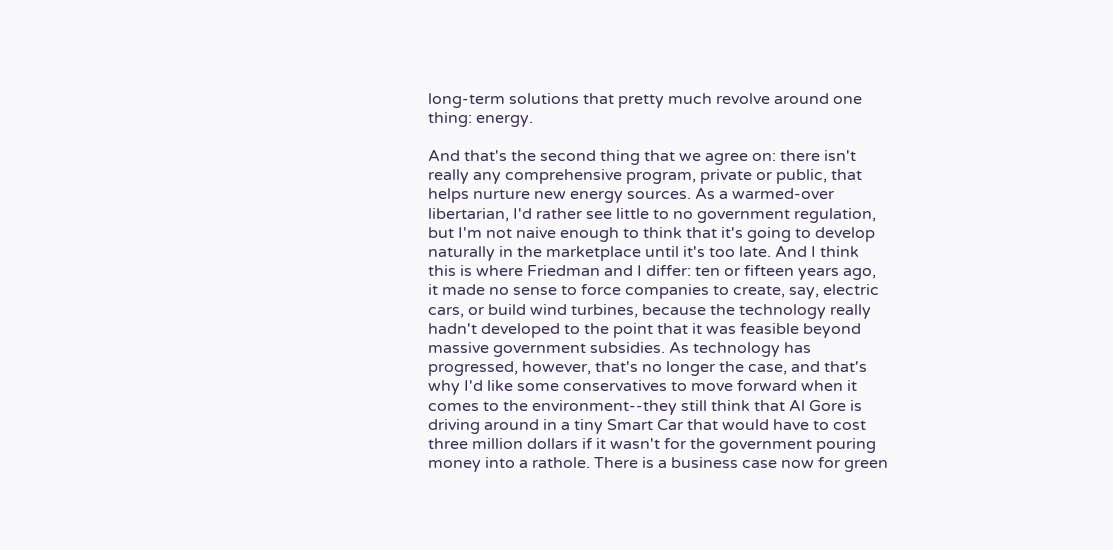long-term solutions that pretty much revolve around one thing: energy.

And that's the second thing that we agree on: there isn't really any comprehensive program, private or public, that helps nurture new energy sources. As a warmed-over libertarian, I'd rather see little to no government regulation, but I'm not naive enough to think that it's going to develop naturally in the marketplace until it's too late. And I think this is where Friedman and I differ: ten or fifteen years ago, it made no sense to force companies to create, say, electric cars, or build wind turbines, because the technology really hadn't developed to the point that it was feasible beyond massive government subsidies. As technology has progressed, however, that's no longer the case, and that's why I'd like some conservatives to move forward when it comes to the environment--they still think that Al Gore is driving around in a tiny Smart Car that would have to cost three million dollars if it wasn't for the government pouring money into a rathole. There is a business case now for green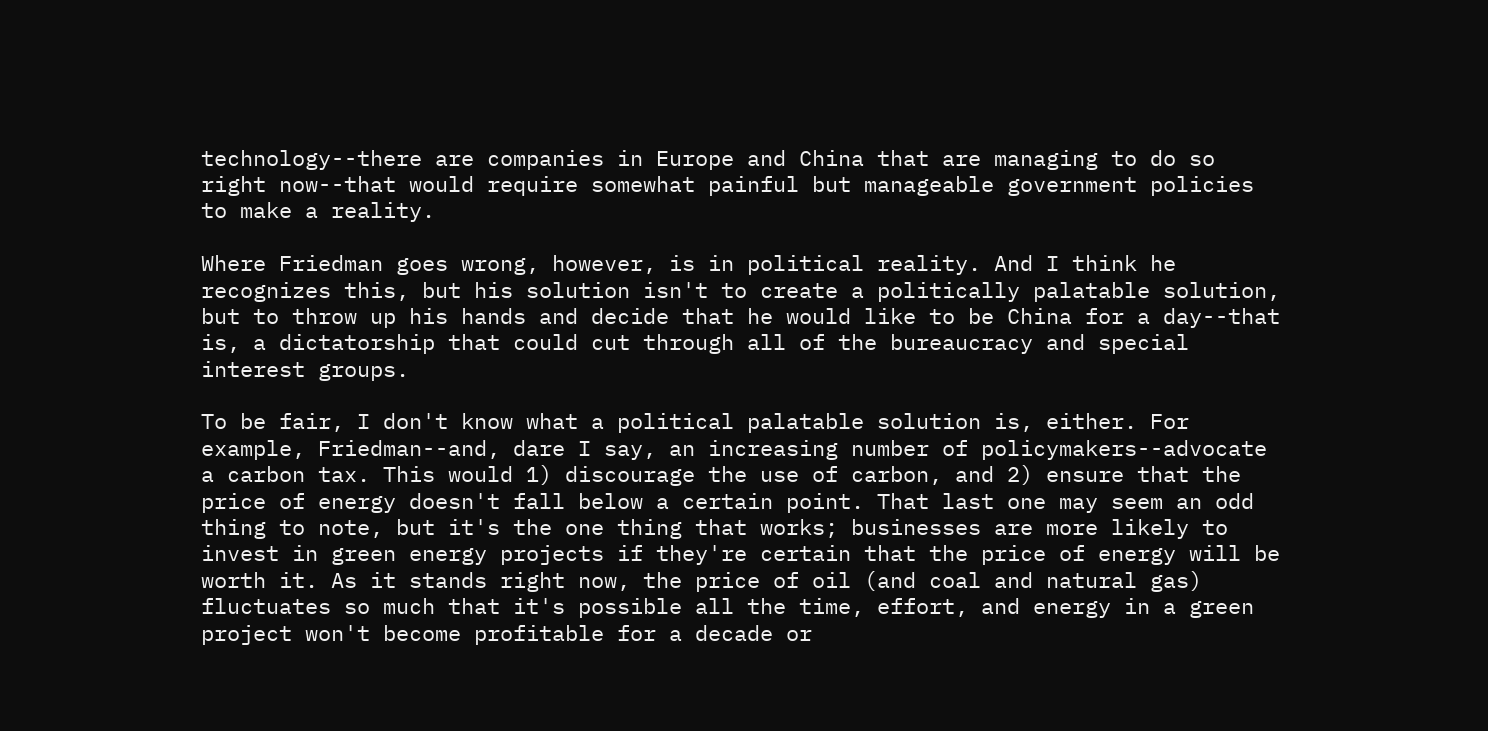technology--there are companies in Europe and China that are managing to do so right now--that would require somewhat painful but manageable government policies to make a reality.

Where Friedman goes wrong, however, is in political reality. And I think he recognizes this, but his solution isn't to create a politically palatable solution, but to throw up his hands and decide that he would like to be China for a day--that is, a dictatorship that could cut through all of the bureaucracy and special interest groups.

To be fair, I don't know what a political palatable solution is, either. For example, Friedman--and, dare I say, an increasing number of policymakers--advocate a carbon tax. This would 1) discourage the use of carbon, and 2) ensure that the price of energy doesn't fall below a certain point. That last one may seem an odd thing to note, but it's the one thing that works; businesses are more likely to invest in green energy projects if they're certain that the price of energy will be worth it. As it stands right now, the price of oil (and coal and natural gas) fluctuates so much that it's possible all the time, effort, and energy in a green project won't become profitable for a decade or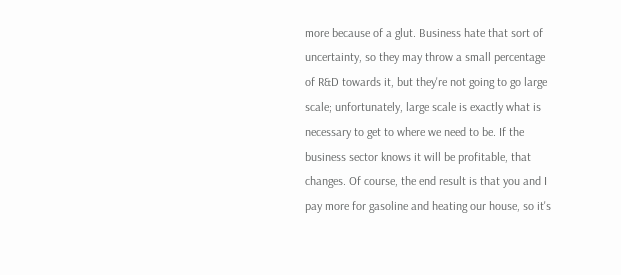more because of a glut. Business hate that sort of uncertainty, so they may throw a small percentage of R&D towards it, but they're not going to go large scale; unfortunately, large scale is exactly what is necessary to get to where we need to be. If the business sector knows it will be profitable, that changes. Of course, the end result is that you and I pay more for gasoline and heating our house, so it's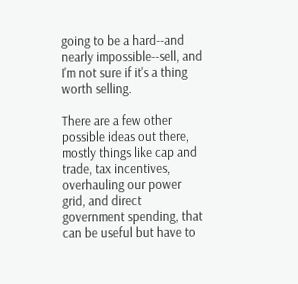going to be a hard--and nearly impossible--sell, and I'm not sure if it's a thing worth selling.

There are a few other possible ideas out there, mostly things like cap and trade, tax incentives, overhauling our power grid, and direct government spending, that can be useful but have to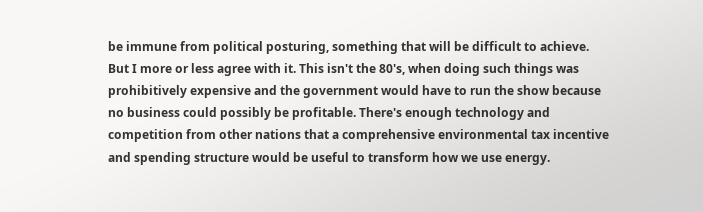be immune from political posturing, something that will be difficult to achieve. But I more or less agree with it. This isn't the 80's, when doing such things was prohibitively expensive and the government would have to run the show because no business could possibly be profitable. There's enough technology and competition from other nations that a comprehensive environmental tax incentive and spending structure would be useful to transform how we use energy.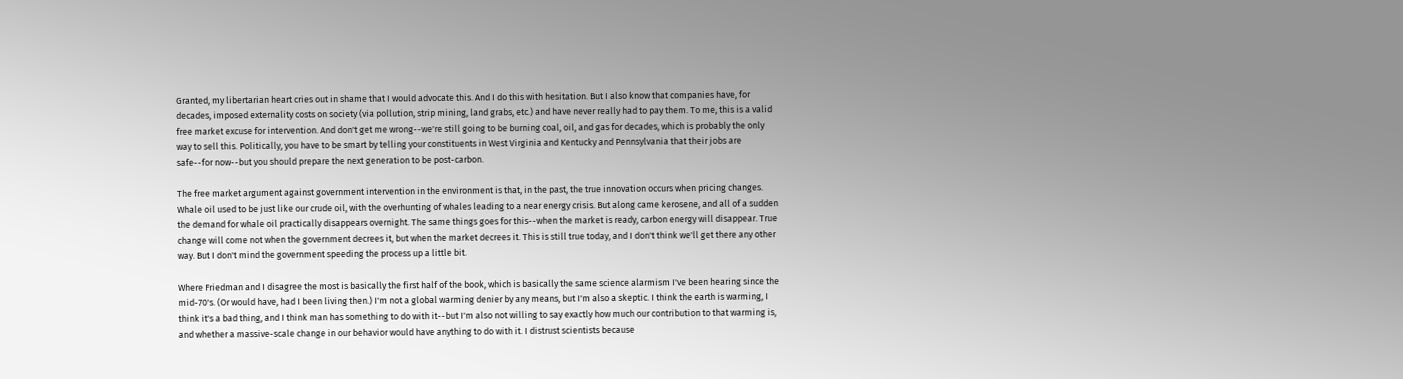Granted, my libertarian heart cries out in shame that I would advocate this. And I do this with hesitation. But I also know that companies have, for decades, imposed externality costs on society (via pollution, strip mining, land grabs, etc.) and have never really had to pay them. To me, this is a valid free market excuse for intervention. And don't get me wrong--we're still going to be burning coal, oil, and gas for decades, which is probably the only way to sell this. Politically, you have to be smart by telling your constituents in West Virginia and Kentucky and Pennsylvania that their jobs are safe--for now--but you should prepare the next generation to be post-carbon.

The free market argument against government intervention in the environment is that, in the past, the true innovation occurs when pricing changes. Whale oil used to be just like our crude oil, with the overhunting of whales leading to a near energy crisis. But along came kerosene, and all of a sudden the demand for whale oil practically disappears overnight. The same things goes for this--when the market is ready, carbon energy will disappear. True change will come not when the government decrees it, but when the market decrees it. This is still true today, and I don't think we'll get there any other way. But I don't mind the government speeding the process up a little bit.

Where Friedman and I disagree the most is basically the first half of the book, which is basically the same science alarmism I've been hearing since the mid-70's. (Or would have, had I been living then.) I'm not a global warming denier by any means, but I'm also a skeptic. I think the earth is warming, I think it's a bad thing, and I think man has something to do with it--but I'm also not willing to say exactly how much our contribution to that warming is, and whether a massive-scale change in our behavior would have anything to do with it. I distrust scientists because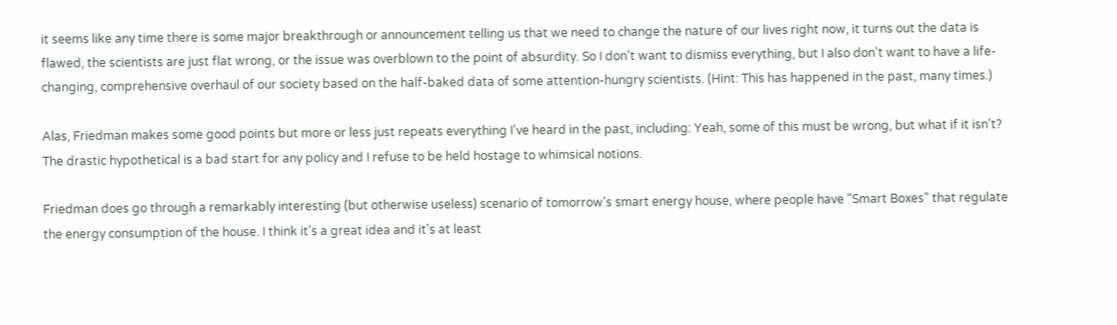it seems like any time there is some major breakthrough or announcement telling us that we need to change the nature of our lives right now, it turns out the data is flawed, the scientists are just flat wrong, or the issue was overblown to the point of absurdity. So I don't want to dismiss everything, but I also don't want to have a life-changing, comprehensive overhaul of our society based on the half-baked data of some attention-hungry scientists. (Hint: This has happened in the past, many times.)

Alas, Friedman makes some good points but more or less just repeats everything I've heard in the past, including: Yeah, some of this must be wrong, but what if it isn't? The drastic hypothetical is a bad start for any policy and I refuse to be held hostage to whimsical notions.

Friedman does go through a remarkably interesting (but otherwise useless) scenario of tomorrow's smart energy house, where people have "Smart Boxes" that regulate the energy consumption of the house. I think it's a great idea and it's at least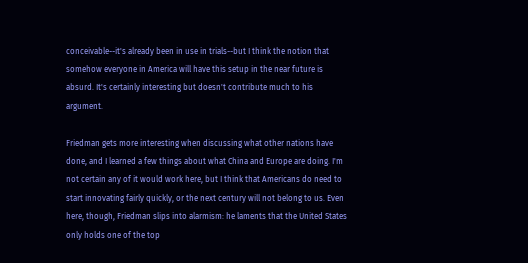conceivable--it's already been in use in trials--but I think the notion that somehow everyone in America will have this setup in the near future is absurd. It's certainly interesting but doesn't contribute much to his argument.

Friedman gets more interesting when discussing what other nations have done, and I learned a few things about what China and Europe are doing. I'm not certain any of it would work here, but I think that Americans do need to start innovating fairly quickly, or the next century will not belong to us. Even here, though, Friedman slips into alarmism: he laments that the United States only holds one of the top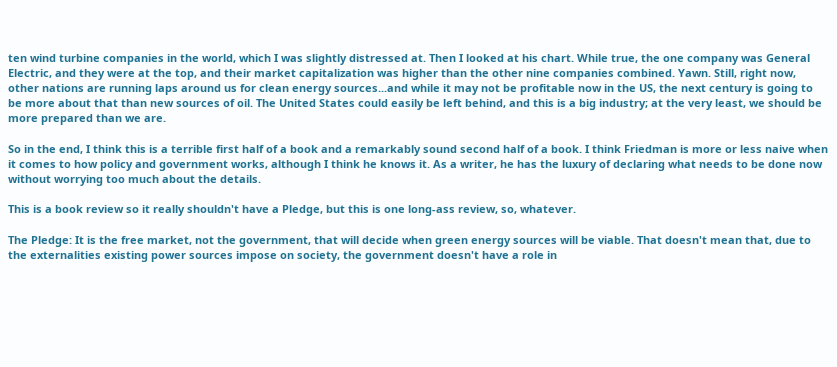ten wind turbine companies in the world, which I was slightly distressed at. Then I looked at his chart. While true, the one company was General Electric, and they were at the top, and their market capitalization was higher than the other nine companies combined. Yawn. Still, right now, other nations are running laps around us for clean energy sources...and while it may not be profitable now in the US, the next century is going to be more about that than new sources of oil. The United States could easily be left behind, and this is a big industry; at the very least, we should be more prepared than we are.

So in the end, I think this is a terrible first half of a book and a remarkably sound second half of a book. I think Friedman is more or less naive when it comes to how policy and government works, although I think he knows it. As a writer, he has the luxury of declaring what needs to be done now without worrying too much about the details.

This is a book review so it really shouldn't have a Pledge, but this is one long-ass review, so, whatever.

The Pledge: It is the free market, not the government, that will decide when green energy sources will be viable. That doesn't mean that, due to the externalities existing power sources impose on society, the government doesn't have a role in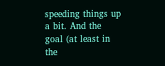speeding things up a bit. And the goal (at least in the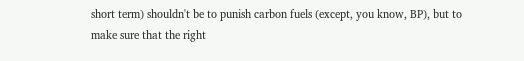short term) shouldn't be to punish carbon fuels (except, you know, BP), but to make sure that the right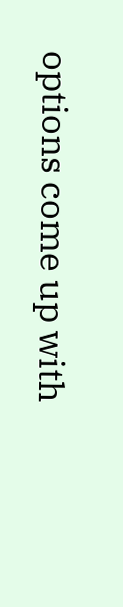options come up with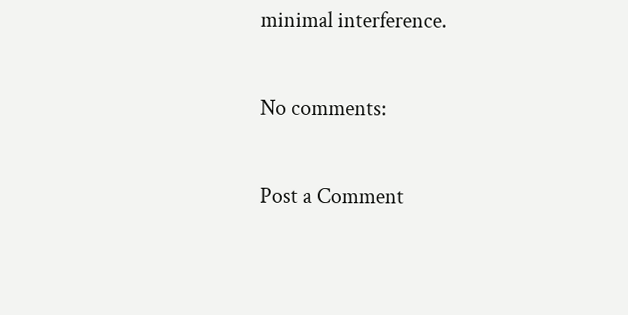minimal interference.

No comments:

Post a Comment